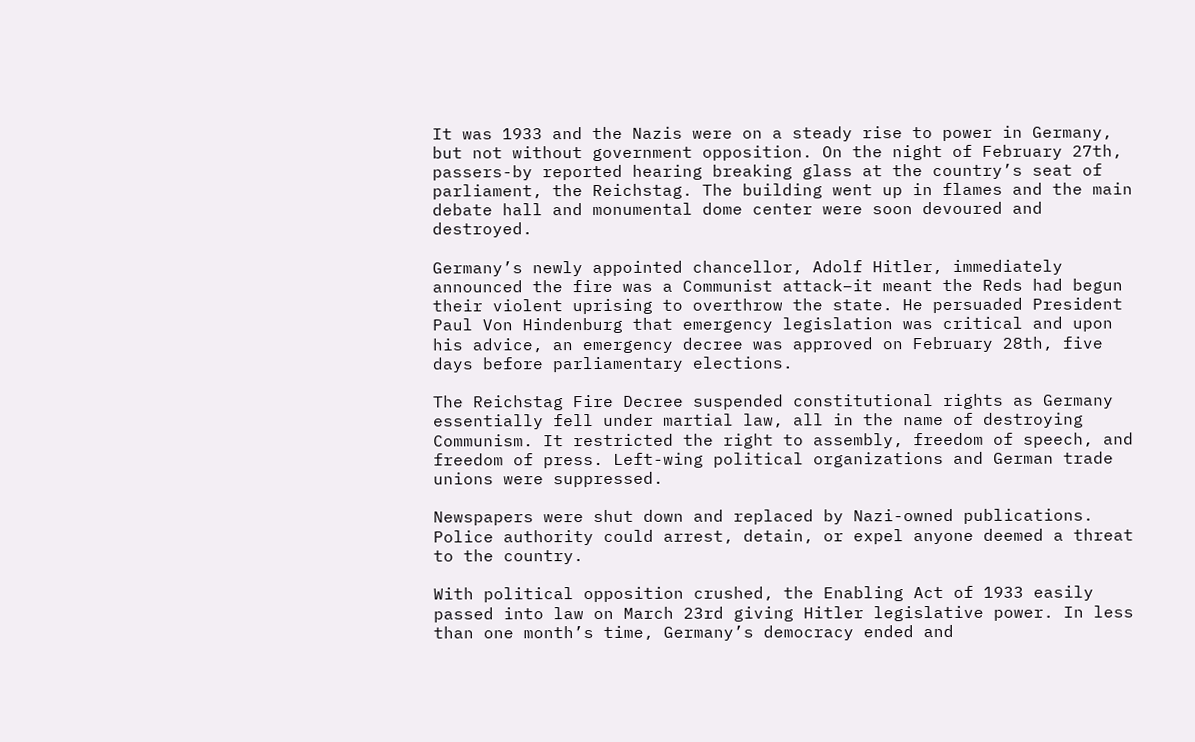It was 1933 and the Nazis were on a steady rise to power in Germany, but not without government opposition. On the night of February 27th, passers-by reported hearing breaking glass at the country’s seat of parliament, the Reichstag. The building went up in flames and the main debate hall and monumental dome center were soon devoured and destroyed.

Germany’s newly appointed chancellor, Adolf Hitler, immediately announced the fire was a Communist attack–it meant the Reds had begun their violent uprising to overthrow the state. He persuaded President Paul Von Hindenburg that emergency legislation was critical and upon his advice, an emergency decree was approved on February 28th, five days before parliamentary elections.

The Reichstag Fire Decree suspended constitutional rights as Germany essentially fell under martial law, all in the name of destroying Communism. It restricted the right to assembly, freedom of speech, and freedom of press. Left-wing political organizations and German trade unions were suppressed.

Newspapers were shut down and replaced by Nazi-owned publications. Police authority could arrest, detain, or expel anyone deemed a threat to the country.

With political opposition crushed, the Enabling Act of 1933 easily passed into law on March 23rd giving Hitler legislative power. In less than one month’s time, Germany’s democracy ended and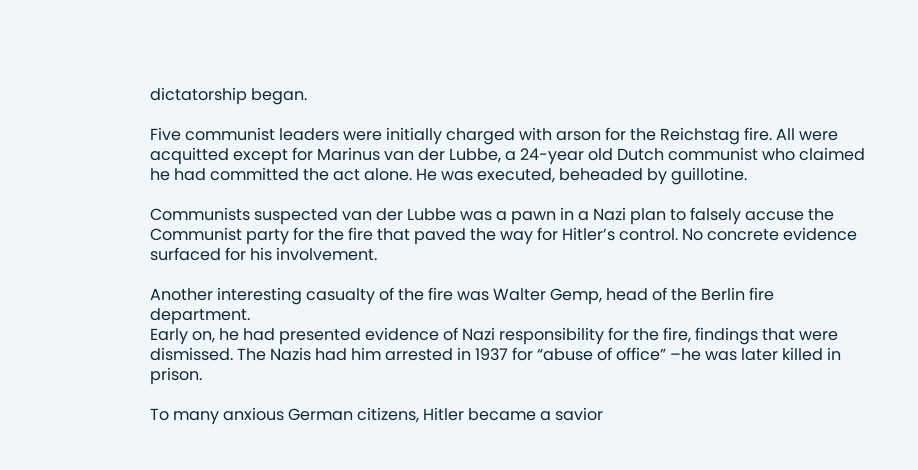dictatorship began.

Five communist leaders were initially charged with arson for the Reichstag fire. All were acquitted except for Marinus van der Lubbe, a 24-year old Dutch communist who claimed he had committed the act alone. He was executed, beheaded by guillotine.

Communists suspected van der Lubbe was a pawn in a Nazi plan to falsely accuse the Communist party for the fire that paved the way for Hitler’s control. No concrete evidence surfaced for his involvement.

Another interesting casualty of the fire was Walter Gemp, head of the Berlin fire department.
Early on, he had presented evidence of Nazi responsibility for the fire, findings that were dismissed. The Nazis had him arrested in 1937 for “abuse of office” –he was later killed in prison.

To many anxious German citizens, Hitler became a savior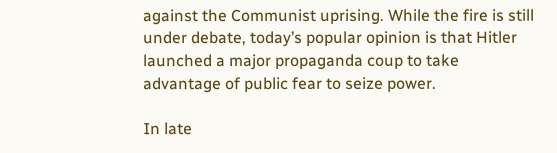against the Communist uprising. While the fire is still under debate, today’s popular opinion is that Hitler launched a major propaganda coup to take advantage of public fear to seize power.

In late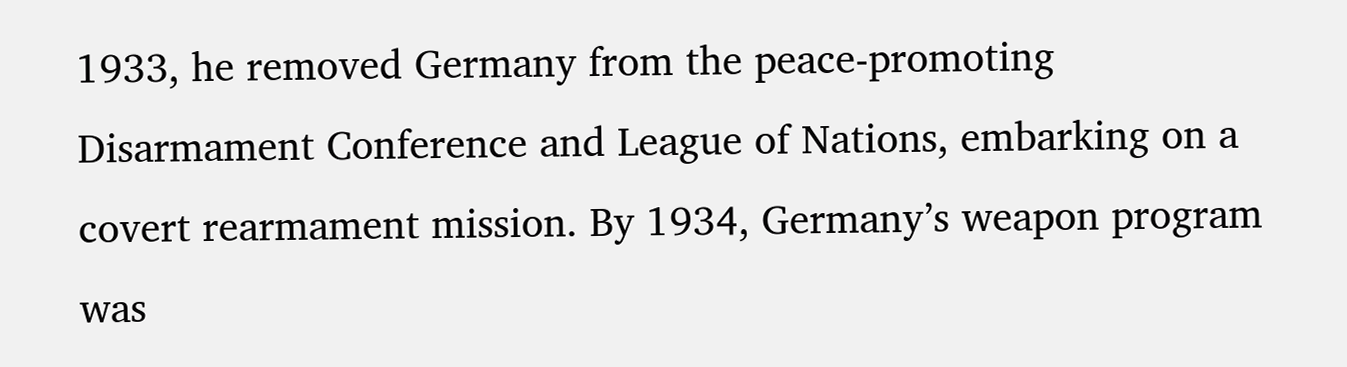1933, he removed Germany from the peace-promoting Disarmament Conference and League of Nations, embarking on a covert rearmament mission. By 1934, Germany’s weapon program was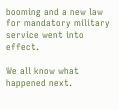booming and a new law for mandatory military service went into effect.

We all know what happened next.